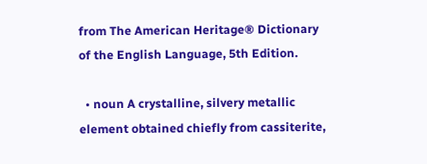from The American Heritage® Dictionary of the English Language, 5th Edition.

  • noun A crystalline, silvery metallic element obtained chiefly from cassiterite,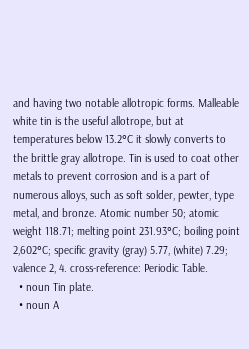and having two notable allotropic forms. Malleable white tin is the useful allotrope, but at temperatures below 13.2°C it slowly converts to the brittle gray allotrope. Tin is used to coat other metals to prevent corrosion and is a part of numerous alloys, such as soft solder, pewter, type metal, and bronze. Atomic number 50; atomic weight 118.71; melting point 231.93°C; boiling point 2,602°C; specific gravity (gray) 5.77, (white) 7.29; valence 2, 4. cross-reference: Periodic Table.
  • noun Tin plate.
  • noun A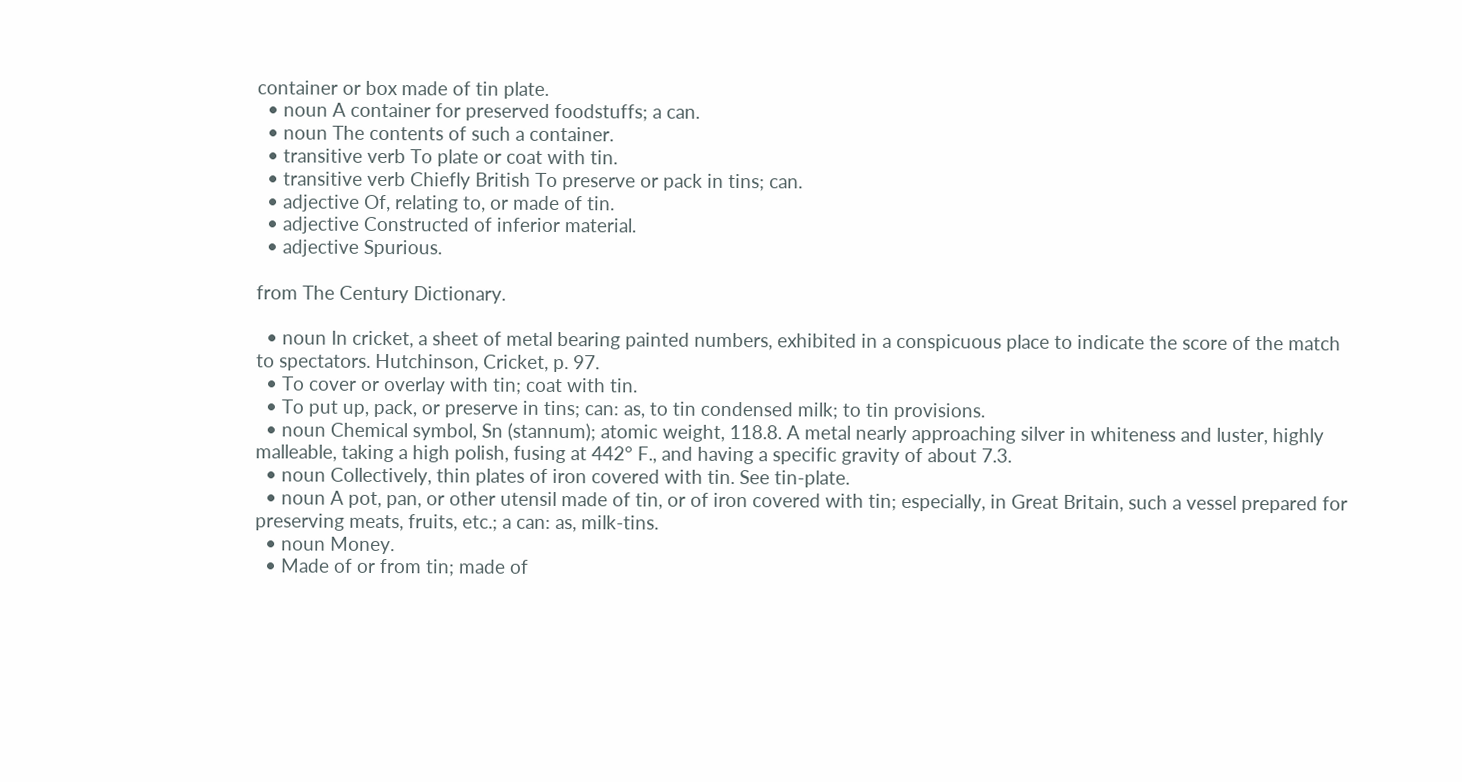container or box made of tin plate.
  • noun A container for preserved foodstuffs; a can.
  • noun The contents of such a container.
  • transitive verb To plate or coat with tin.
  • transitive verb Chiefly British To preserve or pack in tins; can.
  • adjective Of, relating to, or made of tin.
  • adjective Constructed of inferior material.
  • adjective Spurious.

from The Century Dictionary.

  • noun In cricket, a sheet of metal bearing painted numbers, exhibited in a conspicuous place to indicate the score of the match to spectators. Hutchinson, Cricket, p. 97.
  • To cover or overlay with tin; coat with tin.
  • To put up, pack, or preserve in tins; can: as, to tin condensed milk; to tin provisions.
  • noun Chemical symbol, Sn (stannum); atomic weight, 118.8. A metal nearly approaching silver in whiteness and luster, highly malleable, taking a high polish, fusing at 442° F., and having a specific gravity of about 7.3.
  • noun Collectively, thin plates of iron covered with tin. See tin-plate.
  • noun A pot, pan, or other utensil made of tin, or of iron covered with tin; especially, in Great Britain, such a vessel prepared for preserving meats, fruits, etc.; a can: as, milk-tins.
  • noun Money.
  • Made of or from tin; made of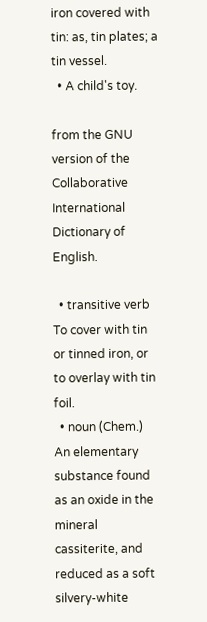iron covered with tin: as, tin plates; a tin vessel.
  • A child's toy.

from the GNU version of the Collaborative International Dictionary of English.

  • transitive verb To cover with tin or tinned iron, or to overlay with tin foil.
  • noun (Chem.) An elementary substance found as an oxide in the mineral cassiterite, and reduced as a soft silvery-white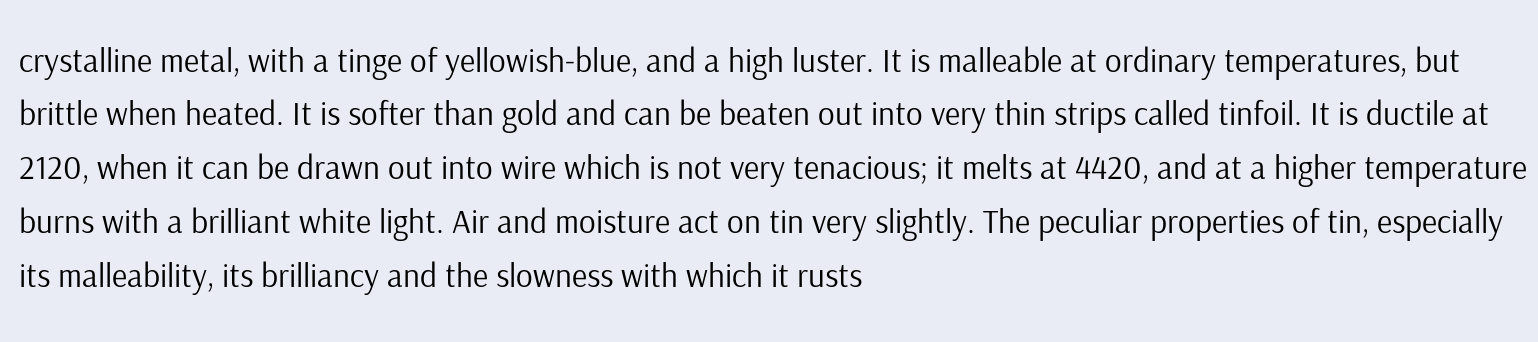crystalline metal, with a tinge of yellowish-blue, and a high luster. It is malleable at ordinary temperatures, but brittle when heated. It is softer than gold and can be beaten out into very thin strips called tinfoil. It is ductile at 2120, when it can be drawn out into wire which is not very tenacious; it melts at 4420, and at a higher temperature burns with a brilliant white light. Air and moisture act on tin very slightly. The peculiar properties of tin, especially its malleability, its brilliancy and the slowness with which it rusts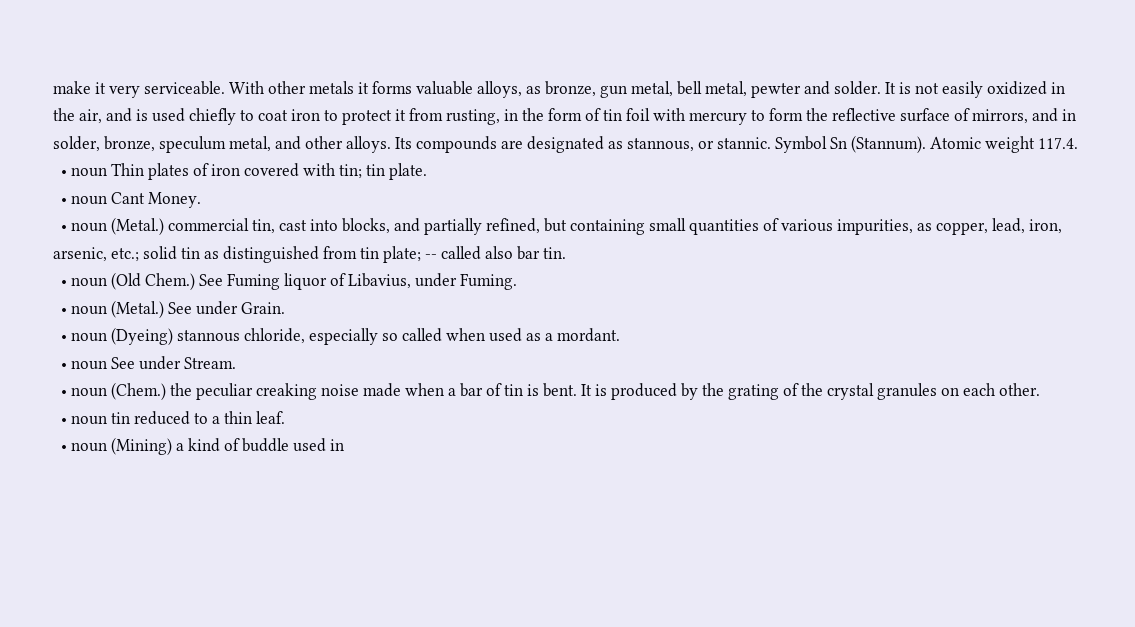make it very serviceable. With other metals it forms valuable alloys, as bronze, gun metal, bell metal, pewter and solder. It is not easily oxidized in the air, and is used chiefly to coat iron to protect it from rusting, in the form of tin foil with mercury to form the reflective surface of mirrors, and in solder, bronze, speculum metal, and other alloys. Its compounds are designated as stannous, or stannic. Symbol Sn (Stannum). Atomic weight 117.4.
  • noun Thin plates of iron covered with tin; tin plate.
  • noun Cant Money.
  • noun (Metal.) commercial tin, cast into blocks, and partially refined, but containing small quantities of various impurities, as copper, lead, iron, arsenic, etc.; solid tin as distinguished from tin plate; -- called also bar tin.
  • noun (Old Chem.) See Fuming liquor of Libavius, under Fuming.
  • noun (Metal.) See under Grain.
  • noun (Dyeing) stannous chloride, especially so called when used as a mordant.
  • noun See under Stream.
  • noun (Chem.) the peculiar creaking noise made when a bar of tin is bent. It is produced by the grating of the crystal granules on each other.
  • noun tin reduced to a thin leaf.
  • noun (Mining) a kind of buddle used in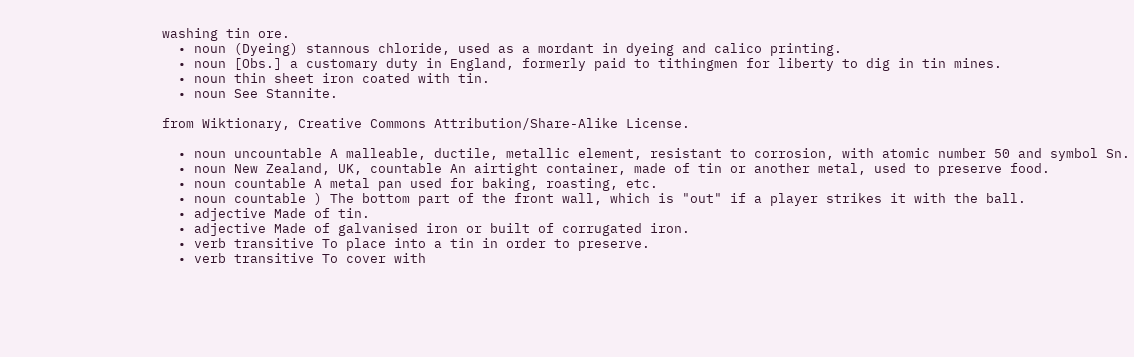washing tin ore.
  • noun (Dyeing) stannous chloride, used as a mordant in dyeing and calico printing.
  • noun [Obs.] a customary duty in England, formerly paid to tithingmen for liberty to dig in tin mines.
  • noun thin sheet iron coated with tin.
  • noun See Stannite.

from Wiktionary, Creative Commons Attribution/Share-Alike License.

  • noun uncountable A malleable, ductile, metallic element, resistant to corrosion, with atomic number 50 and symbol Sn.
  • noun New Zealand, UK, countable An airtight container, made of tin or another metal, used to preserve food.
  • noun countable A metal pan used for baking, roasting, etc.
  • noun countable ) The bottom part of the front wall, which is "out" if a player strikes it with the ball.
  • adjective Made of tin.
  • adjective Made of galvanised iron or built of corrugated iron.
  • verb transitive To place into a tin in order to preserve.
  • verb transitive To cover with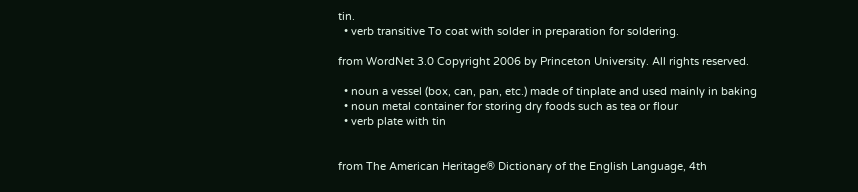tin.
  • verb transitive To coat with solder in preparation for soldering.

from WordNet 3.0 Copyright 2006 by Princeton University. All rights reserved.

  • noun a vessel (box, can, pan, etc.) made of tinplate and used mainly in baking
  • noun metal container for storing dry foods such as tea or flour
  • verb plate with tin


from The American Heritage® Dictionary of the English Language, 4th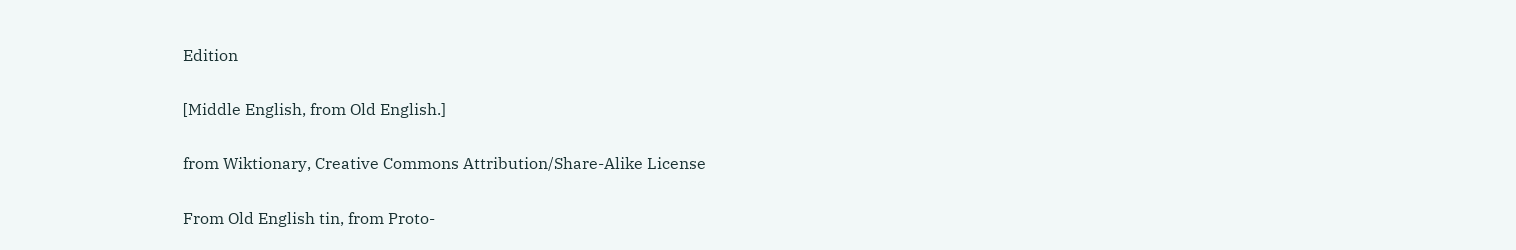Edition

[Middle English, from Old English.]

from Wiktionary, Creative Commons Attribution/Share-Alike License

From Old English tin, from Proto-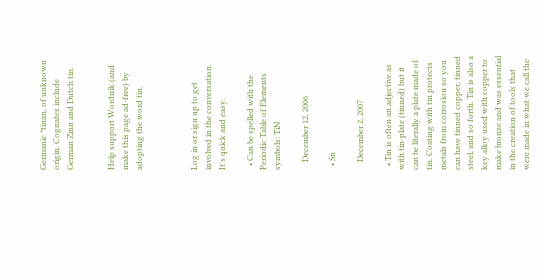Germanic *tinan, of unknown origin. Cognates include German Zinn and Dutch tin.


Help support Wordnik (and make this page ad-free) by adopting the word tin.



Log in or sign up to get involved in the conversation. It's quick and easy.

  • Can be spelled with the Periodic Table of Elements symbols: TiN

    December 12, 2006

  • Sn

    December 2, 2007

  • Tin is often an adjective as with tin-plate (tinned) but it can be literally a plate made of tin. Coating with tin protects metals from corrosion so you can have tinned copper, tinned steel, and so forth. Tin is also a key alloy used with copper to make bronze and was essential in the creation of tools that were made in what we call the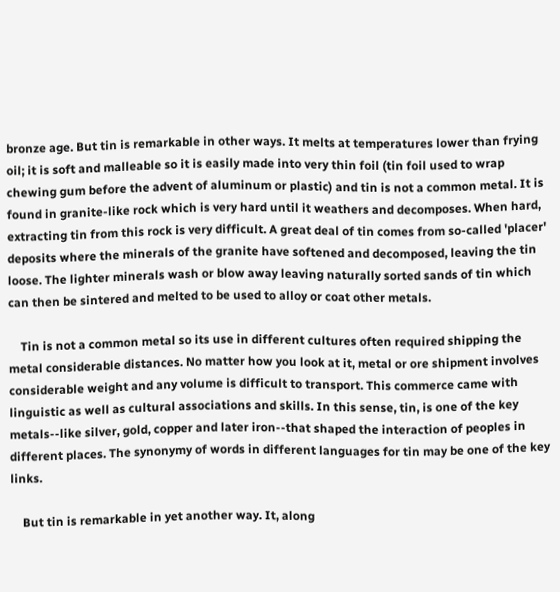bronze age. But tin is remarkable in other ways. It melts at temperatures lower than frying oil; it is soft and malleable so it is easily made into very thin foil (tin foil used to wrap chewing gum before the advent of aluminum or plastic) and tin is not a common metal. It is found in granite-like rock which is very hard until it weathers and decomposes. When hard, extracting tin from this rock is very difficult. A great deal of tin comes from so-called 'placer' deposits where the minerals of the granite have softened and decomposed, leaving the tin loose. The lighter minerals wash or blow away leaving naturally sorted sands of tin which can then be sintered and melted to be used to alloy or coat other metals.

    Tin is not a common metal so its use in different cultures often required shipping the metal considerable distances. No matter how you look at it, metal or ore shipment involves considerable weight and any volume is difficult to transport. This commerce came with linguistic as well as cultural associations and skills. In this sense, tin, is one of the key metals--like silver, gold, copper and later iron--that shaped the interaction of peoples in different places. The synonymy of words in different languages for tin may be one of the key links.

    But tin is remarkable in yet another way. It, along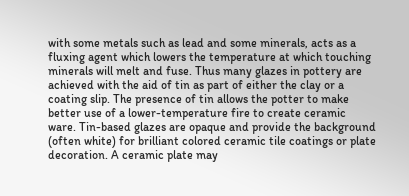with some metals such as lead and some minerals, acts as a fluxing agent which lowers the temperature at which touching minerals will melt and fuse. Thus many glazes in pottery are achieved with the aid of tin as part of either the clay or a coating slip. The presence of tin allows the potter to make better use of a lower-temperature fire to create ceramic ware. Tin-based glazes are opaque and provide the background (often white) for brilliant colored ceramic tile coatings or plate decoration. A ceramic plate may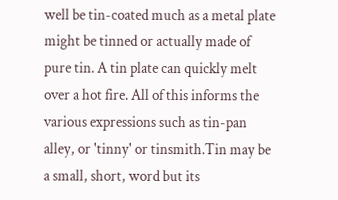well be tin-coated much as a metal plate might be tinned or actually made of pure tin. A tin plate can quickly melt over a hot fire. All of this informs the various expressions such as tin-pan alley, or 'tinny' or tinsmith.Tin may be a small, short, word but its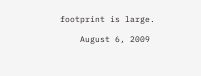footprint is large.

    August 6, 2009